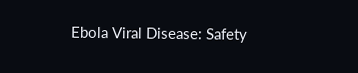Ebola Viral Disease: Safety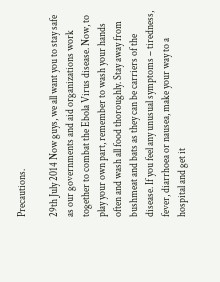Precautions.

29th July 2014 Now guys, we all want you to stay safe as our governments and aid organizations work together to combat the Ebola Virus disease. Now, to play your own part, remember to wash your hands often and wash all food thoroughly. Stay away from bushmeat and bats as they can be carriers of the disease. If you feel any unusual symptoms – tiredness, fever, diarrhoea or nausea, make your way to a hospital and get it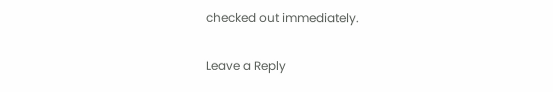checked out immediately.

Leave a Reply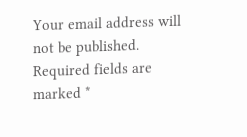Your email address will not be published. Required fields are marked *